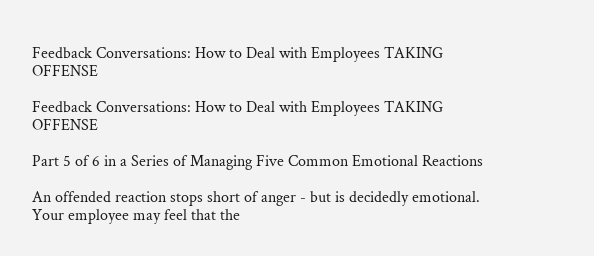Feedback Conversations: How to Deal with Employees TAKING OFFENSE

Feedback Conversations: How to Deal with Employees TAKING OFFENSE

Part 5 of 6 in a Series of Managing Five Common Emotional Reactions

An offended reaction stops short of anger - but is decidedly emotional. Your employee may feel that the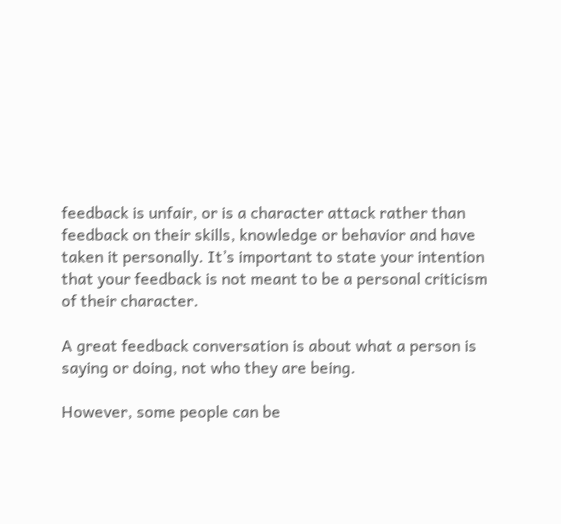feedback is unfair, or is a character attack rather than feedback on their skills, knowledge or behavior and have taken it personally. It’s important to state your intention that your feedback is not meant to be a personal criticism of their character.

A great feedback conversation is about what a person is saying or doing, not who they are being.

However, some people can be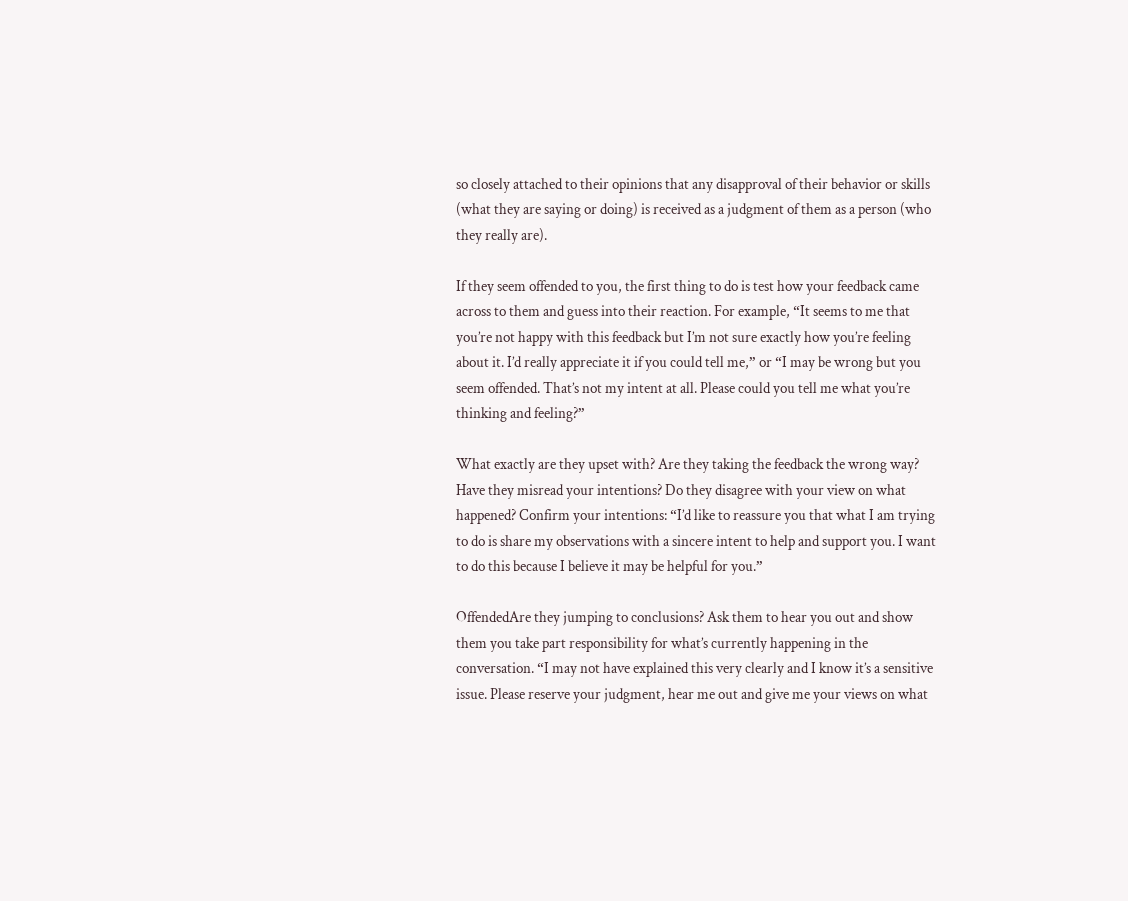so closely attached to their opinions that any disapproval of their behavior or skills (what they are saying or doing) is received as a judgment of them as a person (who they really are).

If they seem offended to you, the first thing to do is test how your feedback came across to them and guess into their reaction. For example, “It seems to me that you’re not happy with this feedback but I’m not sure exactly how you’re feeling about it. I’d really appreciate it if you could tell me,” or “I may be wrong but you seem offended. That’s not my intent at all. Please could you tell me what you’re thinking and feeling?”

What exactly are they upset with? Are they taking the feedback the wrong way? Have they misread your intentions? Do they disagree with your view on what happened? Confirm your intentions: “I’d like to reassure you that what I am trying to do is share my observations with a sincere intent to help and support you. I want to do this because I believe it may be helpful for you.”

OffendedAre they jumping to conclusions? Ask them to hear you out and show them you take part responsibility for what’s currently happening in the conversation. “I may not have explained this very clearly and I know it’s a sensitive issue. Please reserve your judgment, hear me out and give me your views on what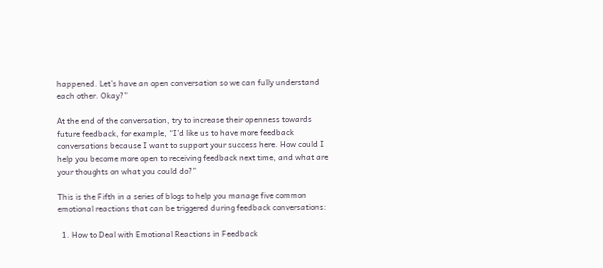happened. Let’s have an open conversation so we can fully understand each other. Okay?”

At the end of the conversation, try to increase their openness towards future feedback, for example, “I’d like us to have more feedback conversations because I want to support your success here. How could I help you become more open to receiving feedback next time, and what are your thoughts on what you could do?”

This is the Fifth in a series of blogs to help you manage five common emotional reactions that can be triggered during feedback conversations:

  1. How to Deal with Emotional Reactions in Feedback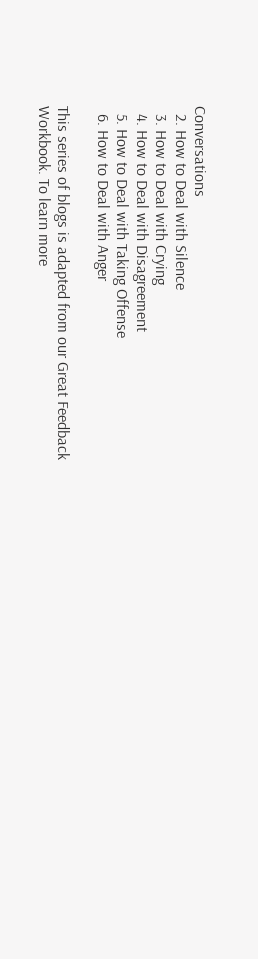Conversations
  2. How to Deal with Silence
  3. How to Deal with Crying
  4. How to Deal with Disagreement
  5. How to Deal with Taking Offense
  6. How to Deal with Anger

This series of blogs is adapted from our Great Feedback Workbook. To learn more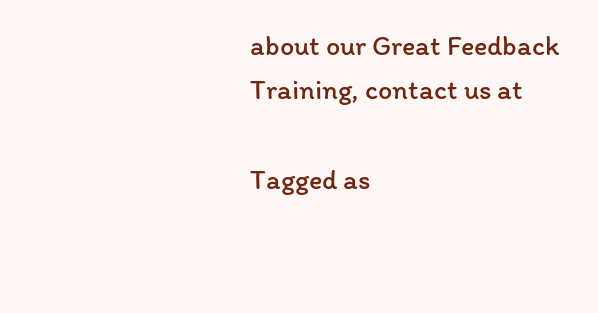about our Great Feedback Training, contact us at

Tagged as